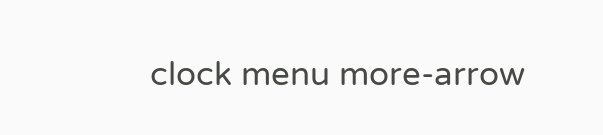clock menu more-arrow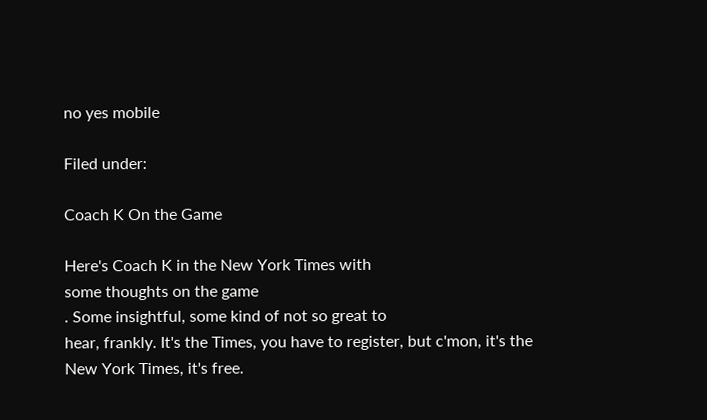no yes mobile

Filed under:

Coach K On the Game

Here's Coach K in the New York Times with
some thoughts on the game
. Some insightful, some kind of not so great to
hear, frankly. It's the Times, you have to register, but c'mon, it's the
New York Times, it's free.